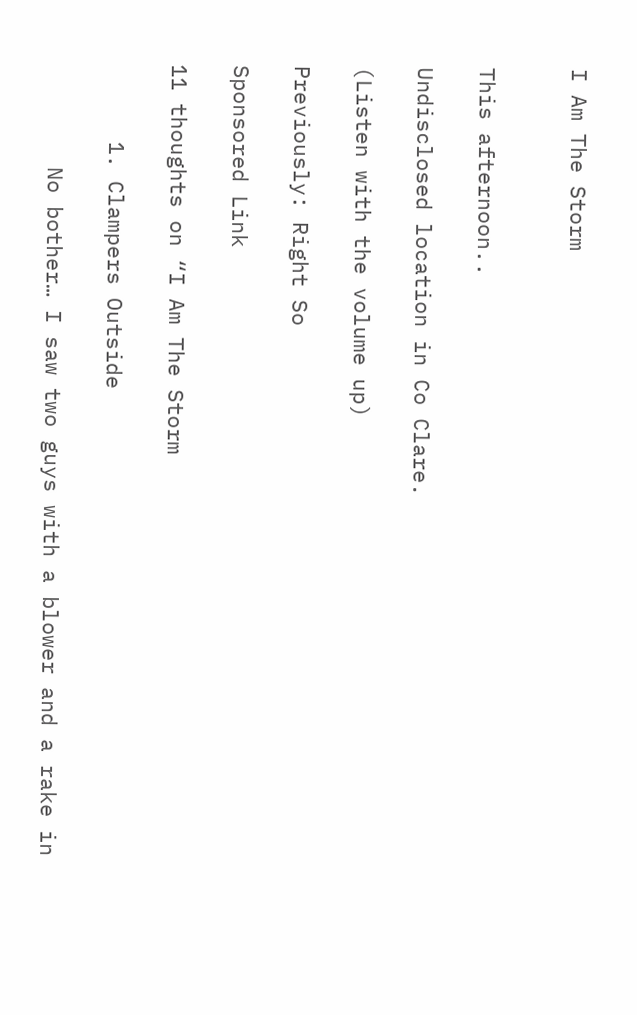I Am The Storm


This afternoon..

Undisclosed location in Co Clare.

(Listen with the volume up)

Previously: Right So

Sponsored Link

11 thoughts on “I Am The Storm

      1. Clampers Outside

        No bother… I saw two guys with a blower and a rake in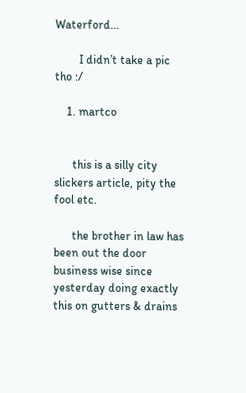Waterford…

        I didn’t take a pic tho :/

    1. martco


      this is a silly city slickers article, pity the fool etc.

      the brother in law has been out the door business wise since yesterday doing exactly this on gutters & drains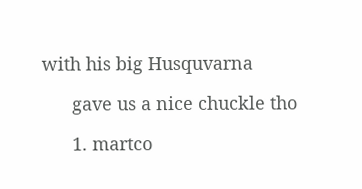with his big Husquvarna

      gave us a nice chuckle tho

      1. martco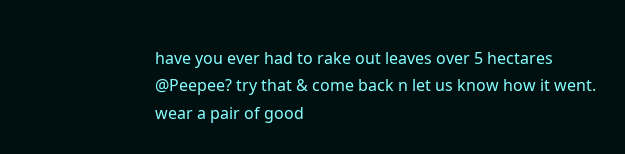have you ever had to rake out leaves over 5 hectares @Peepee? try that & come back n let us know how it went. wear a pair of good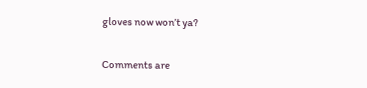gloves now won’t ya?

Comments are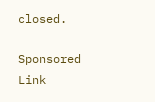closed.

Sponsored Link